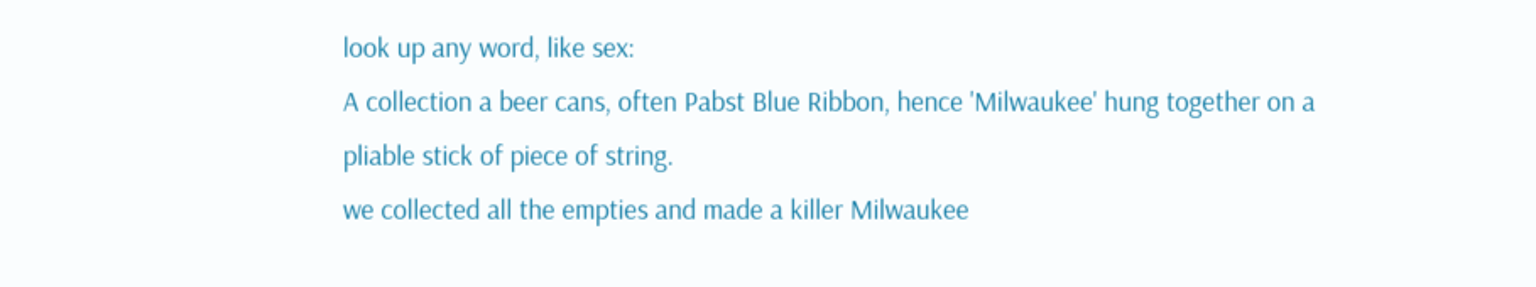look up any word, like sex:
A collection a beer cans, often Pabst Blue Ribbon, hence 'Milwaukee' hung together on a pliable stick of piece of string.
we collected all the empties and made a killer Milwaukee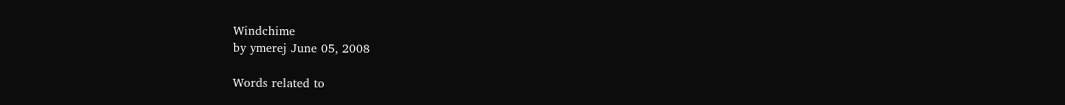Windchime
by ymerej June 05, 2008

Words related to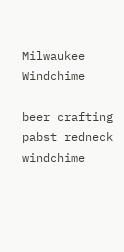Milwaukee Windchime

beer crafting pabst redneck windchime